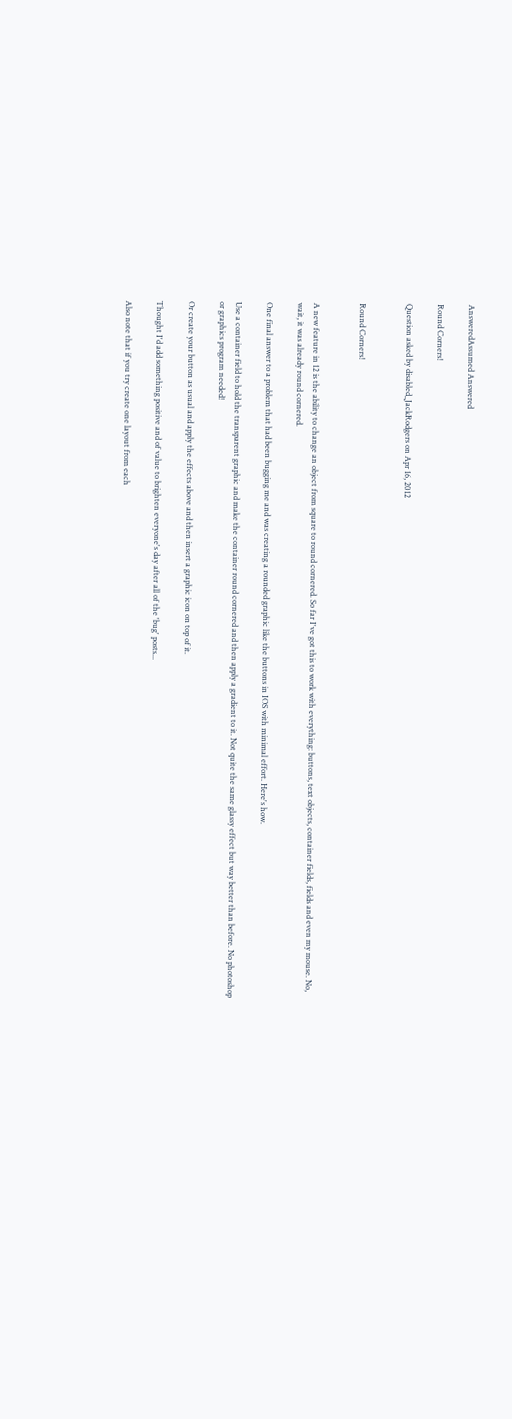AnsweredAssumed Answered

Round Corners!

Question asked by disabled_JackRodgers on Apr 16, 2012


Round Corners!


A new feature in 12 is the ability to change an object from square to round cornered. So far I've got this to work with everything: buttons, text objects, container fields, fields and even my mouse. No, wait, it was already round cornered.

One final answer to a problem that had been bugging me and was creating a rounded graphic like the buttons in IOS with minimal effort. Here's how.

Use a container field to hold the transparent graphic and make the container round cornered and then apply a gradient to it. Not quite the same glassy effect but way better than before. No photoshop or graphics program needed!

Or create your button as usual and apply the effects above and then insert a graphic icon on top of it.

Thought I'd add something positive and of value to brighten everyone's day after all of the 'bug' posts...

Also note that if you try create one layout from each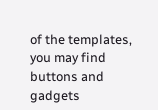of the templates, you may find buttons and gadgets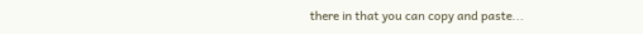there in that you can copy and paste...